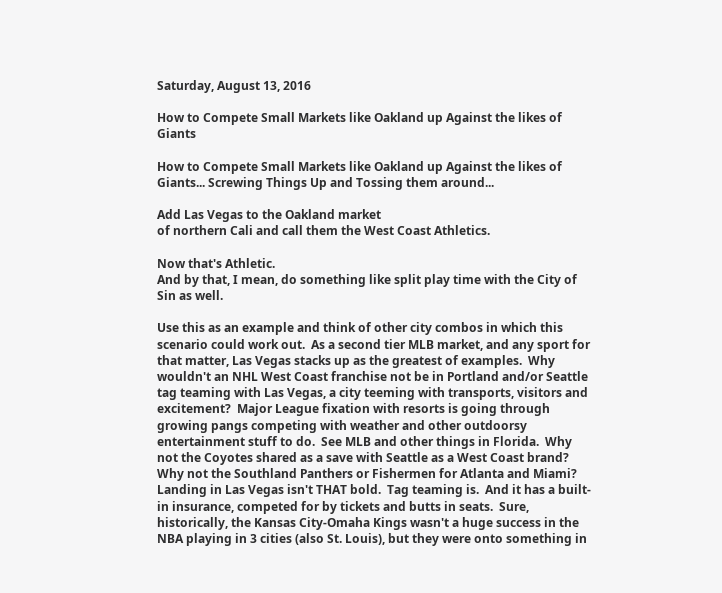Saturday, August 13, 2016

How to Compete Small Markets like Oakland up Against the likes of Giants

How to Compete Small Markets like Oakland up Against the likes of Giants... Screwing Things Up and Tossing them around...

Add Las Vegas to the Oakland market
of northern Cali and call them the West Coast Athletics.

Now that's Athletic.
And by that, I mean, do something like split play time with the City of Sin as well.

Use this as an example and think of other city combos in which this scenario could work out.  As a second tier MLB market, and any sport for that matter, Las Vegas stacks up as the greatest of examples.  Why wouldn't an NHL West Coast franchise not be in Portland and/or Seattle tag teaming with Las Vegas, a city teeming with transports, visitors and excitement?  Major League fixation with resorts is going through growing pangs competing with weather and other outdoorsy entertainment stuff to do.  See MLB and other things in Florida.  Why not the Coyotes shared as a save with Seattle as a West Coast brand?  Why not the Southland Panthers or Fishermen for Atlanta and Miami?  Landing in Las Vegas isn't THAT bold.  Tag teaming is.  And it has a built-in insurance, competed for by tickets and butts in seats.  Sure, historically, the Kansas City-Omaha Kings wasn't a huge success in the NBA playing in 3 cities (also St. Louis), but they were onto something in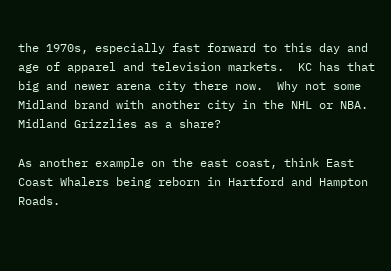the 1970s, especially fast forward to this day and age of apparel and television markets.  KC has that big and newer arena city there now.  Why not some Midland brand with another city in the NHL or NBA.  Midland Grizzlies as a share?

As another example on the east coast, think East Coast Whalers being reborn in Hartford and Hampton Roads.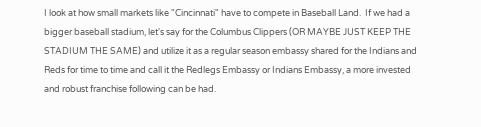I look at how small markets like "Cincinnati" have to compete in Baseball Land.  If we had a bigger baseball stadium, let's say for the Columbus Clippers (OR MAYBE JUST KEEP THE STADIUM THE SAME) and utilize it as a regular season embassy shared for the Indians and Reds for time to time and call it the Redlegs Embassy or Indians Embassy, a more invested and robust franchise following can be had.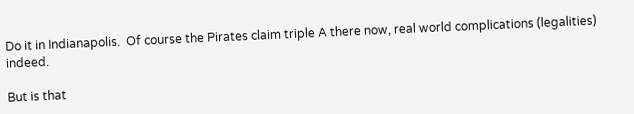Do it in Indianapolis.  Of course the Pirates claim triple A there now, real world complications (legalities) indeed.

But is that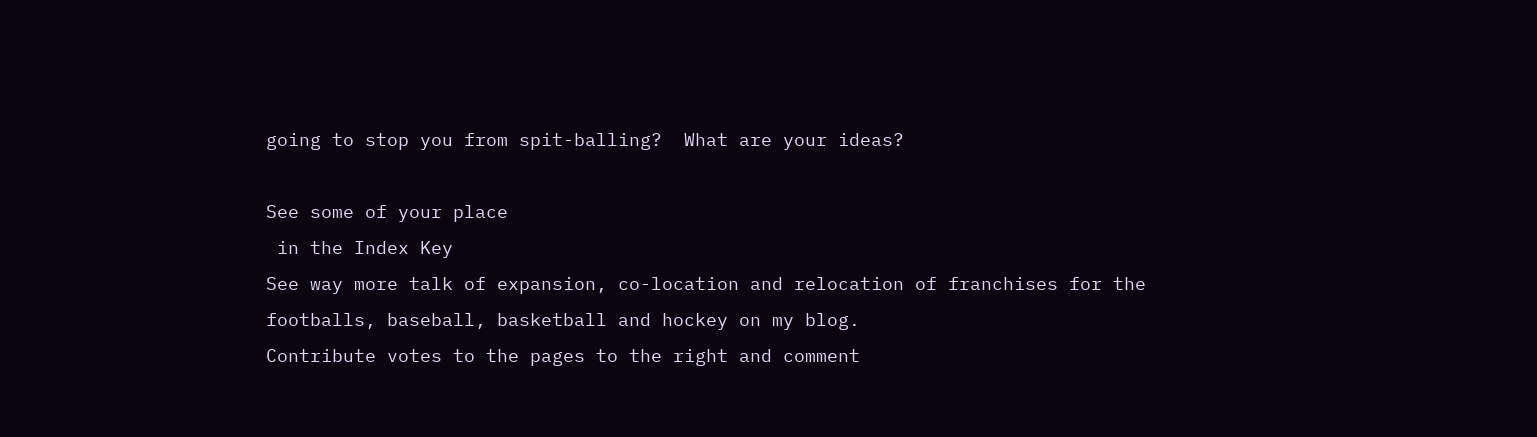going to stop you from spit-balling?  What are your ideas?

See some of your place
 in the Index Key
See way more talk of expansion, co-location and relocation of franchises for the
footballs, baseball, basketball and hockey on my blog.
Contribute votes to the pages to the right and comment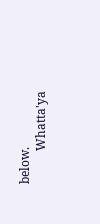below.
           Whatta'ya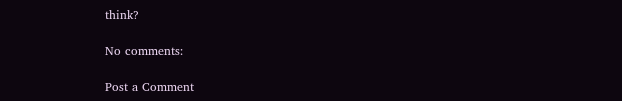think?

No comments:

Post a Comment